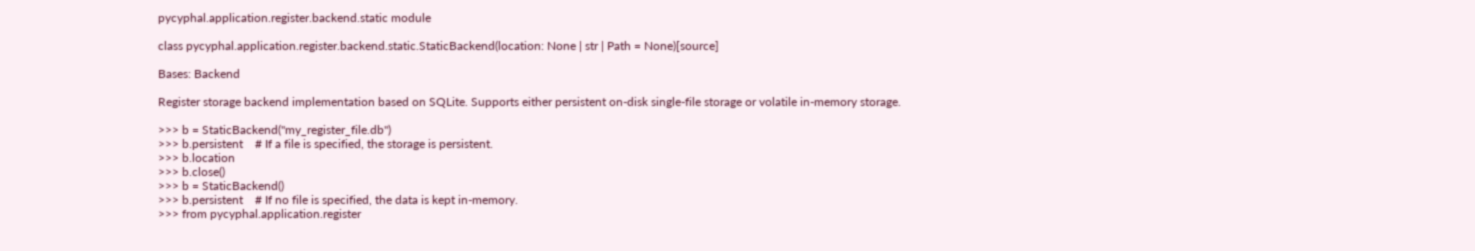pycyphal.application.register.backend.static module

class pycyphal.application.register.backend.static.StaticBackend(location: None | str | Path = None)[source]

Bases: Backend

Register storage backend implementation based on SQLite. Supports either persistent on-disk single-file storage or volatile in-memory storage.

>>> b = StaticBackend("my_register_file.db")
>>> b.persistent    # If a file is specified, the storage is persistent.
>>> b.location
>>> b.close()
>>> b = StaticBackend()
>>> b.persistent    # If no file is specified, the data is kept in-memory.
>>> from pycyphal.application.register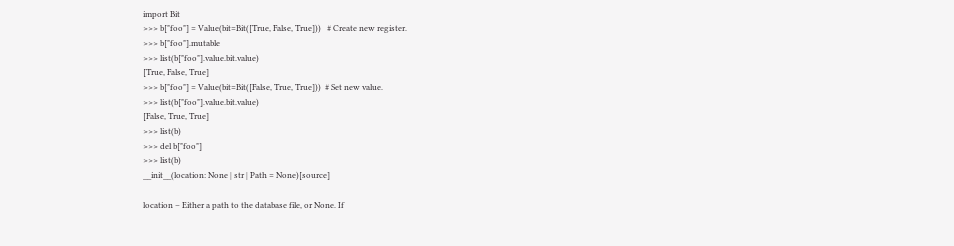import Bit
>>> b["foo"] = Value(bit=Bit([True, False, True]))   # Create new register.
>>> b["foo"].mutable
>>> list(b["foo"].value.bit.value)
[True, False, True]
>>> b["foo"] = Value(bit=Bit([False, True, True]))  # Set new value.
>>> list(b["foo"].value.bit.value)
[False, True, True]
>>> list(b)
>>> del b["foo"]
>>> list(b)
__init__(location: None | str | Path = None)[source]

location – Either a path to the database file, or None. If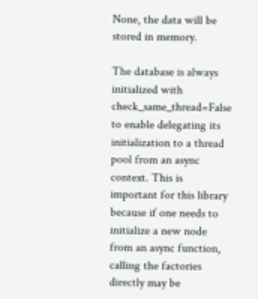None, the data will be stored in memory.

The database is always initialized with check_same_thread=False to enable delegating its initialization to a thread pool from an async context. This is important for this library because if one needs to initialize a new node from an async function, calling the factories directly may be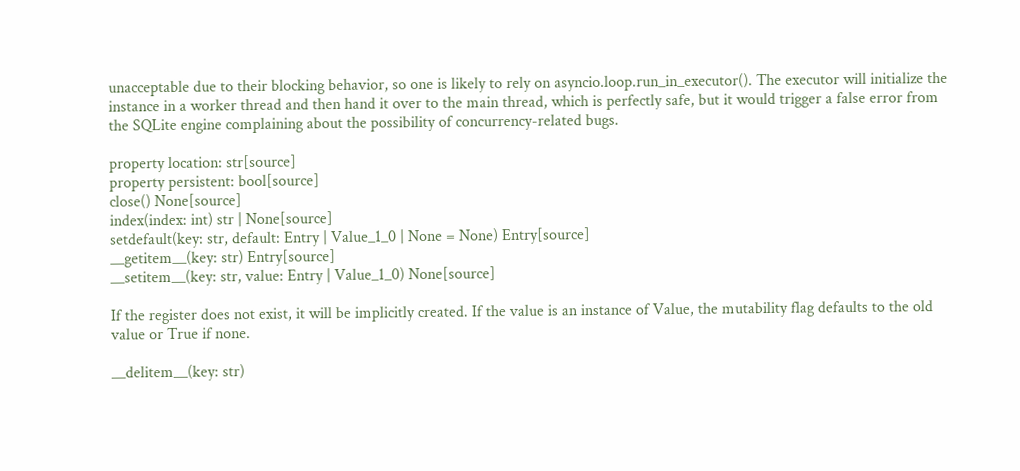unacceptable due to their blocking behavior, so one is likely to rely on asyncio.loop.run_in_executor(). The executor will initialize the instance in a worker thread and then hand it over to the main thread, which is perfectly safe, but it would trigger a false error from the SQLite engine complaining about the possibility of concurrency-related bugs.

property location: str[source]
property persistent: bool[source]
close() None[source]
index(index: int) str | None[source]
setdefault(key: str, default: Entry | Value_1_0 | None = None) Entry[source]
__getitem__(key: str) Entry[source]
__setitem__(key: str, value: Entry | Value_1_0) None[source]

If the register does not exist, it will be implicitly created. If the value is an instance of Value, the mutability flag defaults to the old value or True if none.

__delitem__(key: str)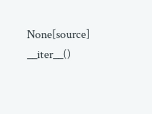None[source]
__iter__()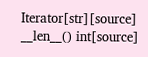Iterator[str][source]
__len__() int[source]